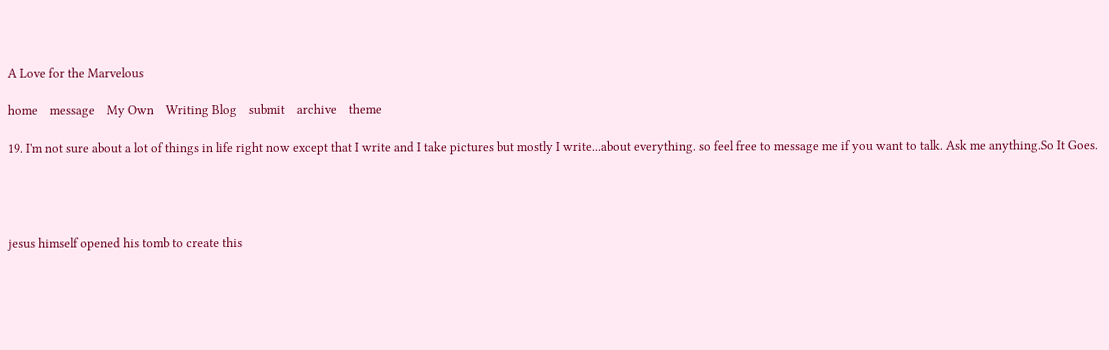A Love for the Marvelous

home    message    My Own    Writing Blog    submit    archive    theme

19. I'm not sure about a lot of things in life right now except that I write and I take pictures but mostly I write...about everything. so feel free to message me if you want to talk. Ask me anything.So It Goes.




jesus himself opened his tomb to create this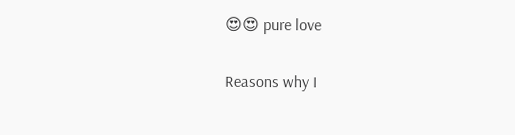😍😍 pure love

Reasons why I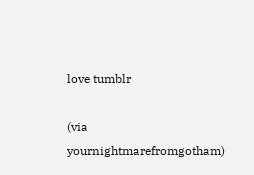love tumblr

(via yournightmarefromgotham)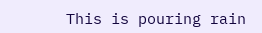This is pouring rain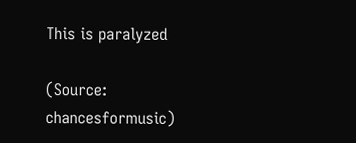This is paralyzed

(Source: chancesformusic)